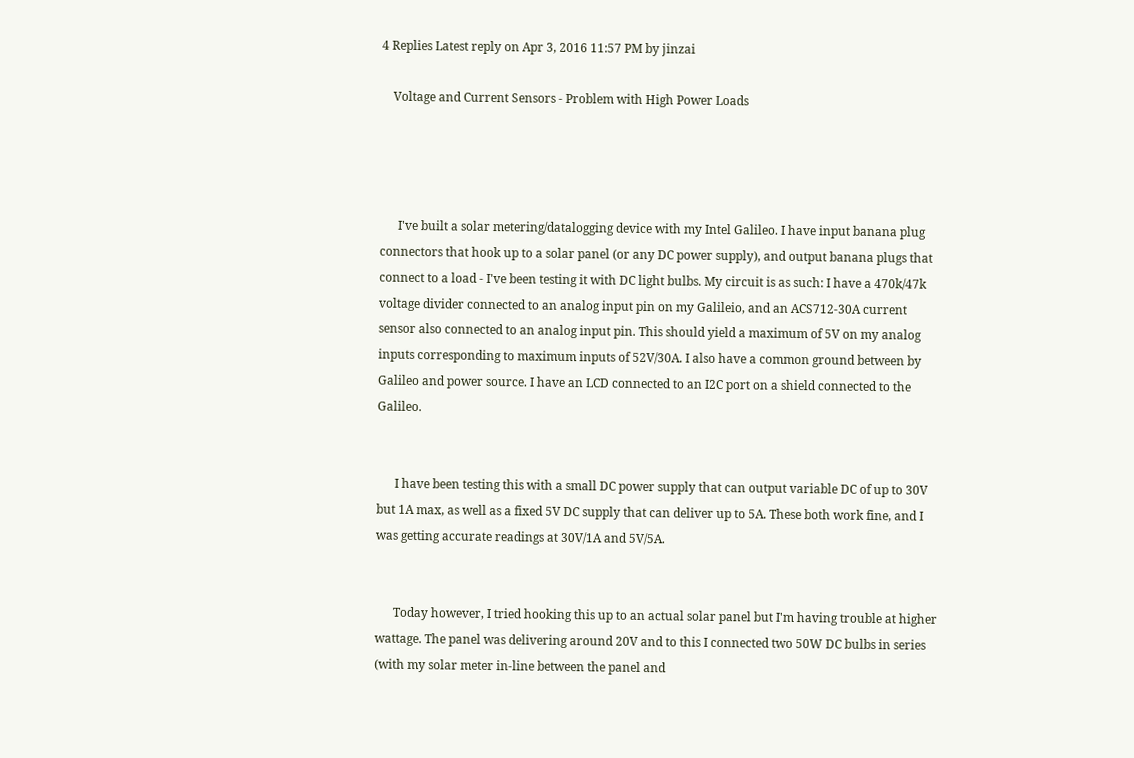4 Replies Latest reply on Apr 3, 2016 11:57 PM by jinzai

    Voltage and Current Sensors - Problem with High Power Loads




      I've built a solar metering/datalogging device with my Intel Galileo. I have input banana plug connectors that hook up to a solar panel (or any DC power supply), and output banana plugs that connect to a load - I've been testing it with DC light bulbs. My circuit is as such: I have a 470k/47k voltage divider connected to an analog input pin on my Galileio, and an ACS712-30A current sensor also connected to an analog input pin. This should yield a maximum of 5V on my analog inputs corresponding to maximum inputs of 52V/30A. I also have a common ground between by Galileo and power source. I have an LCD connected to an I2C port on a shield connected to the Galileo.


      I have been testing this with a small DC power supply that can output variable DC of up to 30V but 1A max, as well as a fixed 5V DC supply that can deliver up to 5A. These both work fine, and I was getting accurate readings at 30V/1A and 5V/5A.


      Today however, I tried hooking this up to an actual solar panel but I'm having trouble at higher wattage. The panel was delivering around 20V and to this I connected two 50W DC bulbs in series (with my solar meter in-line between the panel and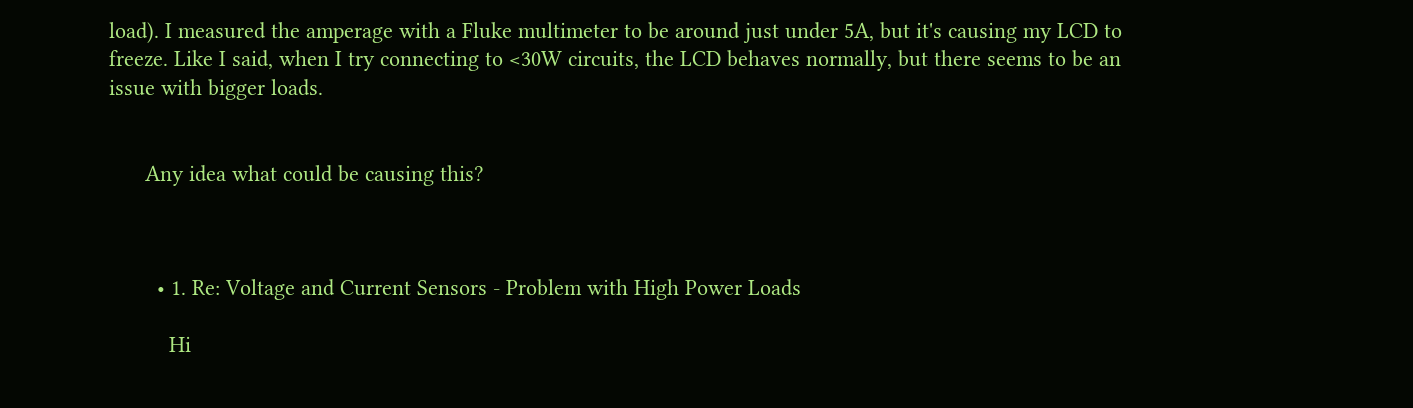load). I measured the amperage with a Fluke multimeter to be around just under 5A, but it's causing my LCD to freeze. Like I said, when I try connecting to <30W circuits, the LCD behaves normally, but there seems to be an issue with bigger loads.


      Any idea what could be causing this?



        • 1. Re: Voltage and Current Sensors - Problem with High Power Loads

          Hi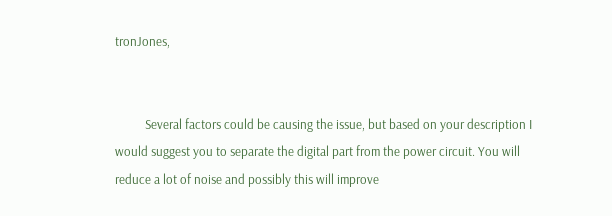tronJones,


          Several factors could be causing the issue, but based on your description I would suggest you to separate the digital part from the power circuit. You will reduce a lot of noise and possibly this will improve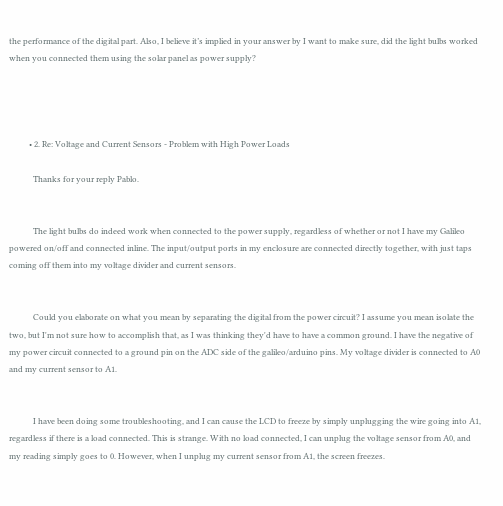the performance of the digital part. Also, I believe it’s implied in your answer by I want to make sure, did the light bulbs worked when you connected them using the solar panel as power supply?




          • 2. Re: Voltage and Current Sensors - Problem with High Power Loads

            Thanks for your reply Pablo.


            The light bulbs do indeed work when connected to the power supply, regardless of whether or not I have my Galileo powered on/off and connected inline. The input/output ports in my enclosure are connected directly together, with just taps coming off them into my voltage divider and current sensors.


            Could you elaborate on what you mean by separating the digital from the power circuit? I assume you mean isolate the two, but I'm not sure how to accomplish that, as I was thinking they'd have to have a common ground. I have the negative of my power circuit connected to a ground pin on the ADC side of the galileo/arduino pins. My voltage divider is connected to A0 and my current sensor to A1.


            I have been doing some troubleshooting, and I can cause the LCD to freeze by simply unplugging the wire going into A1, regardless if there is a load connected. This is strange. With no load connected, I can unplug the voltage sensor from A0, and my reading simply goes to 0. However, when I unplug my current sensor from A1, the screen freezes.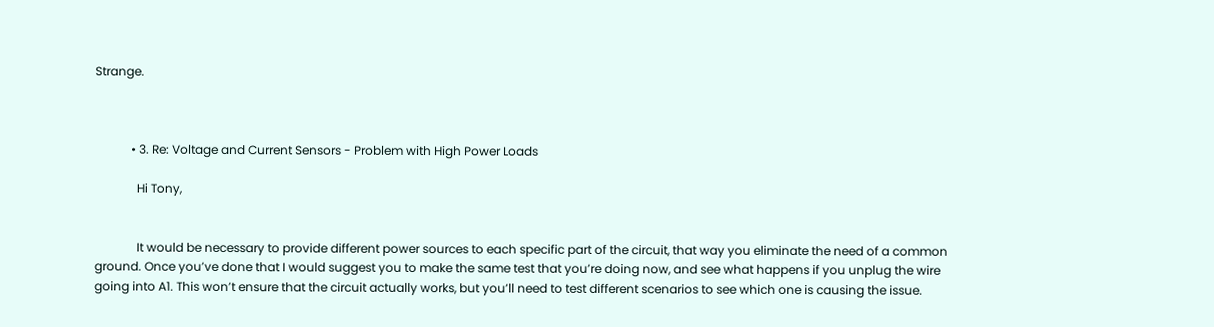Strange.



            • 3. Re: Voltage and Current Sensors - Problem with High Power Loads

              Hi Tony,


              It would be necessary to provide different power sources to each specific part of the circuit, that way you eliminate the need of a common ground. Once you’ve done that I would suggest you to make the same test that you’re doing now, and see what happens if you unplug the wire going into A1. This won’t ensure that the circuit actually works, but you’ll need to test different scenarios to see which one is causing the issue.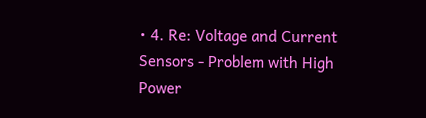• 4. Re: Voltage and Current Sensors - Problem with High Power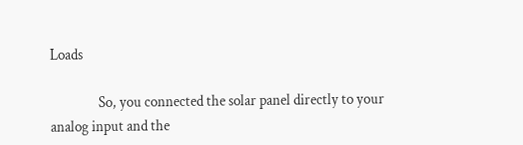Loads

                So, you connected the solar panel directly to your analog input and the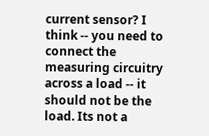current sensor? I think -- you need to connect the measuring circuitry across a load -- it should not be the load. Its not a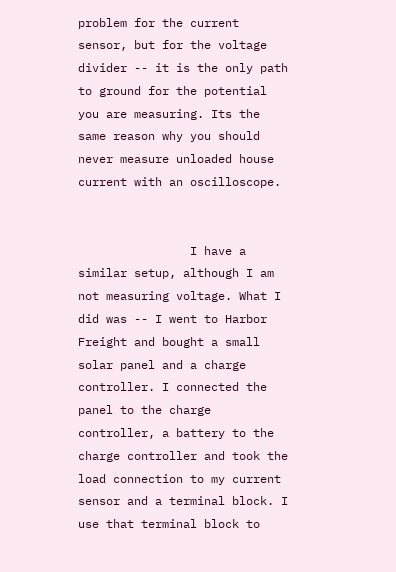problem for the current sensor, but for the voltage divider -- it is the only path to ground for the potential you are measuring. Its the same reason why you should never measure unloaded house current with an oscilloscope.


                I have a similar setup, although I am not measuring voltage. What I did was -- I went to Harbor Freight and bought a small solar panel and a charge controller. I connected the panel to the charge controller, a battery to the charge controller and took the load connection to my current sensor and a terminal block. I use that terminal block to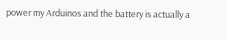power my Arduinos and the battery is actually a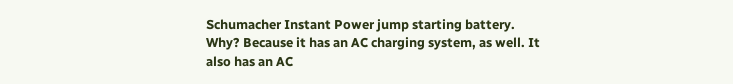Schumacher Instant Power jump starting battery. Why? Because it has an AC charging system, as well. It also has an AC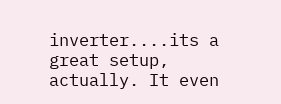inverter....its a great setup, actually. It even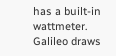has a built-in wattmeter. Galileo draws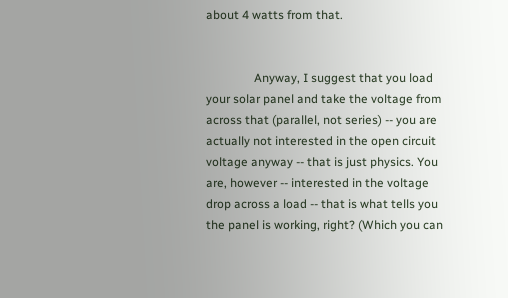about 4 watts from that.


                Anyway, I suggest that you load your solar panel and take the voltage from across that (parallel, not series) -- you are actually not interested in the open circuit voltage anyway -- that is just physics. You are, however -- interested in the voltage drop across a load -- that is what tells you the panel is working, right? (Which you can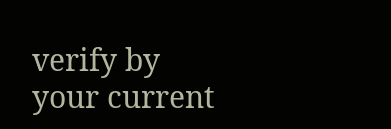verify by your current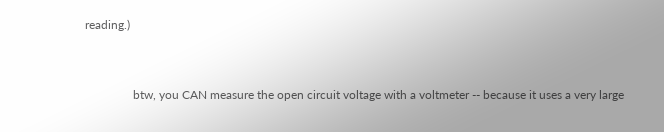reading.)


                btw, you CAN measure the open circuit voltage with a voltmeter -- because it uses a very large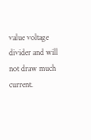value voltage divider and will not draw much current.